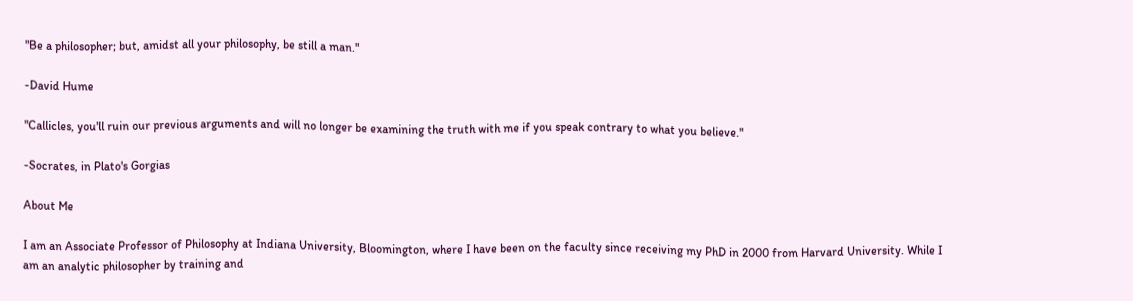"Be a philosopher; but, amidst all your philosophy, be still a man."

-David Hume

"Callicles, you'll ruin our previous arguments and will no longer be examining the truth with me if you speak contrary to what you believe."

-Socrates, in Plato's Gorgias

About Me

I am an Associate Professor of Philosophy at Indiana University, Bloomington, where I have been on the faculty since receiving my PhD in 2000 from Harvard University. While I am an analytic philosopher by training and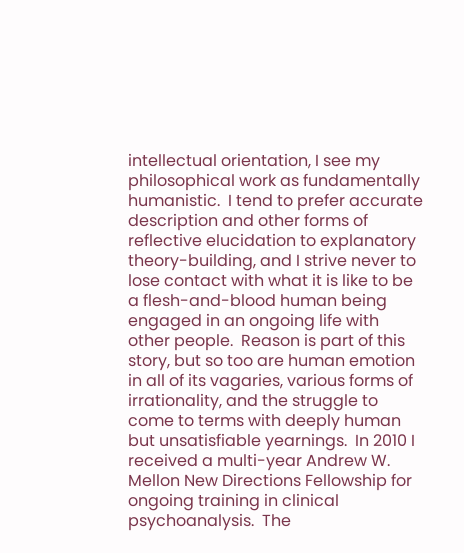intellectual orientation, I see my philosophical work as fundamentally humanistic.  I tend to prefer accurate description and other forms of reflective elucidation to explanatory theory-building, and I strive never to lose contact with what it is like to be a flesh-and-blood human being engaged in an ongoing life with other people.  Reason is part of this story, but so too are human emotion in all of its vagaries, various forms of irrationality, and the struggle to come to terms with deeply human but unsatisfiable yearnings.  In 2010 I received a multi-year Andrew W. Mellon New Directions Fellowship for ongoing training in clinical psychoanalysis.  The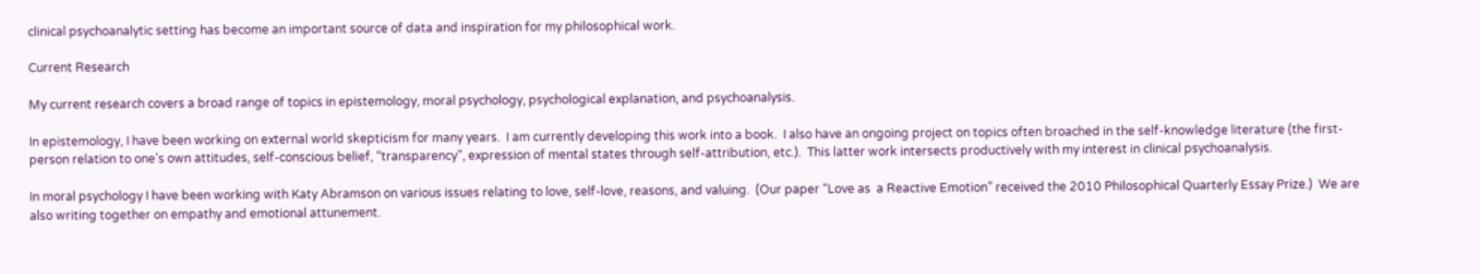clinical psychoanalytic setting has become an important source of data and inspiration for my philosophical work.

Current Research

My current research covers a broad range of topics in epistemology, moral psychology, psychological explanation, and psychoanalysis.

In epistemology, I have been working on external world skepticism for many years.  I am currently developing this work into a book.  I also have an ongoing project on topics often broached in the self-knowledge literature (the first-person relation to one’s own attitudes, self-conscious belief, “transparency”, expression of mental states through self-attribution, etc.).  This latter work intersects productively with my interest in clinical psychoanalysis.

In moral psychology I have been working with Katy Abramson on various issues relating to love, self-love, reasons, and valuing.  (Our paper “Love as  a Reactive Emotion” received the 2010 Philosophical Quarterly Essay Prize.)  We are also writing together on empathy and emotional attunement.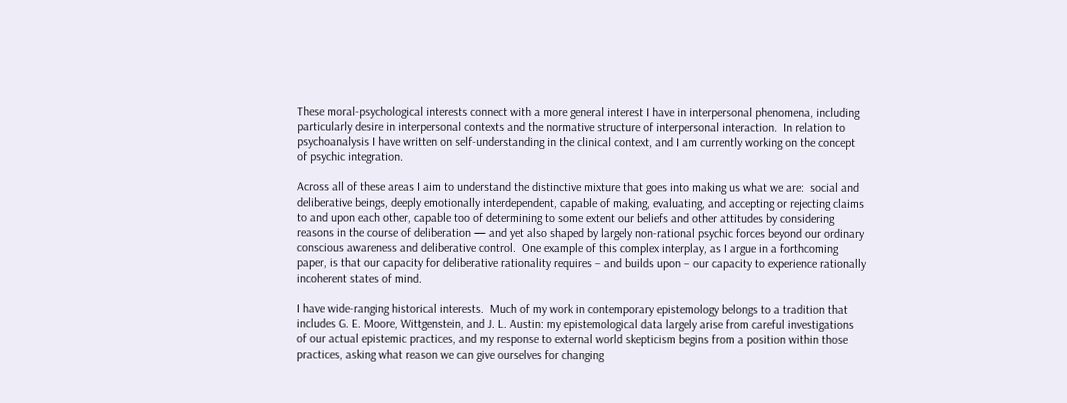These moral-psychological interests connect with a more general interest I have in interpersonal phenomena, including particularly desire in interpersonal contexts and the normative structure of interpersonal interaction.  In relation to psychoanalysis I have written on self-understanding in the clinical context, and I am currently working on the concept of psychic integration.

Across all of these areas I aim to understand the distinctive mixture that goes into making us what we are:  social and deliberative beings, deeply emotionally interdependent, capable of making, evaluating, and accepting or rejecting claims to and upon each other, capable too of determining to some extent our beliefs and other attitudes by considering reasons in the course of deliberation — and yet also shaped by largely non-rational psychic forces beyond our ordinary conscious awareness and deliberative control.  One example of this complex interplay, as I argue in a forthcoming paper, is that our capacity for deliberative rationality requires – and builds upon – our capacity to experience rationally incoherent states of mind.

I have wide-ranging historical interests.  Much of my work in contemporary epistemology belongs to a tradition that includes G. E. Moore, Wittgenstein, and J. L. Austin: my epistemological data largely arise from careful investigations of our actual epistemic practices, and my response to external world skepticism begins from a position within those practices, asking what reason we can give ourselves for changing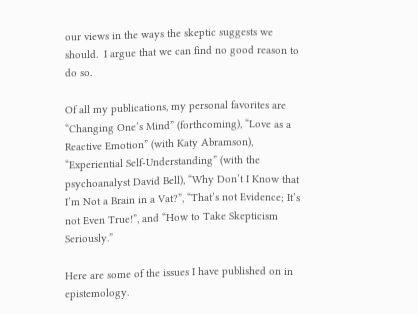our views in the ways the skeptic suggests we should.  I argue that we can find no good reason to do so.

Of all my publications, my personal favorites are “Changing One’s Mind” (forthcoming), “Love as a Reactive Emotion” (with Katy Abramson), “Experiential Self-Understanding” (with the psychoanalyst David Bell), “Why Don’t I Know that I’m Not a Brain in a Vat?”, “That’s not Evidence; It’s not Even True!”, and “How to Take Skepticism Seriously.”

Here are some of the issues I have published on in epistemology.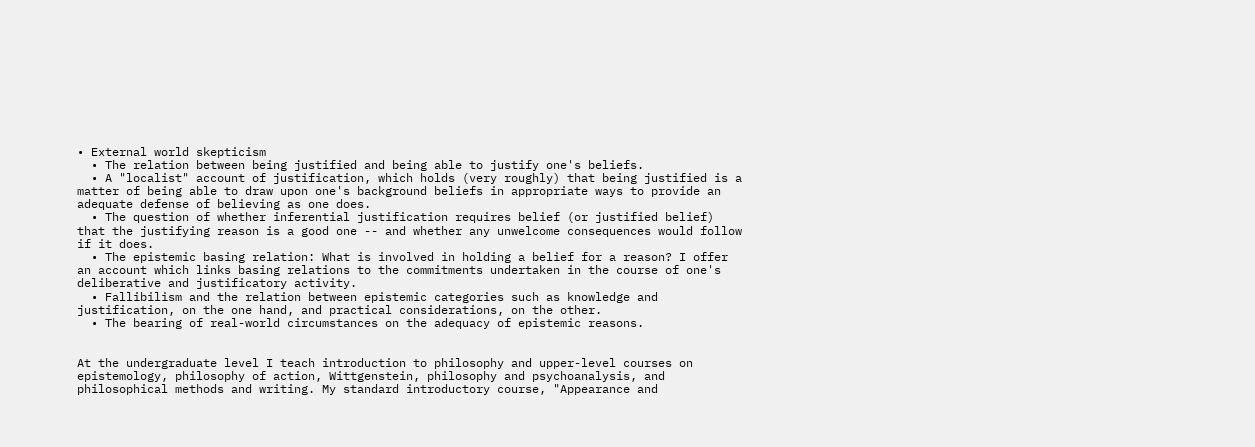• External world skepticism
  • The relation between being justified and being able to justify one's beliefs.
  • A "localist" account of justification, which holds (very roughly) that being justified is a matter of being able to draw upon one's background beliefs in appropriate ways to provide an adequate defense of believing as one does.
  • The question of whether inferential justification requires belief (or justified belief) that the justifying reason is a good one -- and whether any unwelcome consequences would follow if it does.
  • The epistemic basing relation: What is involved in holding a belief for a reason? I offer an account which links basing relations to the commitments undertaken in the course of one's deliberative and justificatory activity.
  • Fallibilism and the relation between epistemic categories such as knowledge and justification, on the one hand, and practical considerations, on the other.
  • The bearing of real-world circumstances on the adequacy of epistemic reasons.


At the undergraduate level I teach introduction to philosophy and upper-level courses on epistemology, philosophy of action, Wittgenstein, philosophy and psychoanalysis, and philosophical methods and writing. My standard introductory course, "Appearance and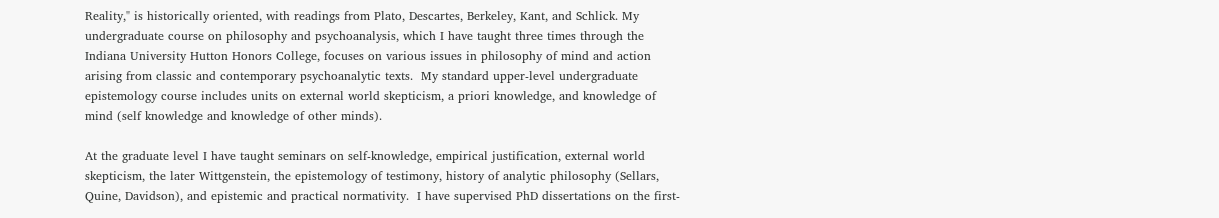Reality," is historically oriented, with readings from Plato, Descartes, Berkeley, Kant, and Schlick. My undergraduate course on philosophy and psychoanalysis, which I have taught three times through the Indiana University Hutton Honors College, focuses on various issues in philosophy of mind and action arising from classic and contemporary psychoanalytic texts.  My standard upper-level undergraduate epistemology course includes units on external world skepticism, a priori knowledge, and knowledge of mind (self knowledge and knowledge of other minds).

At the graduate level I have taught seminars on self-knowledge, empirical justification, external world skepticism, the later Wittgenstein, the epistemology of testimony, history of analytic philosophy (Sellars, Quine, Davidson), and epistemic and practical normativity.  I have supervised PhD dissertations on the first-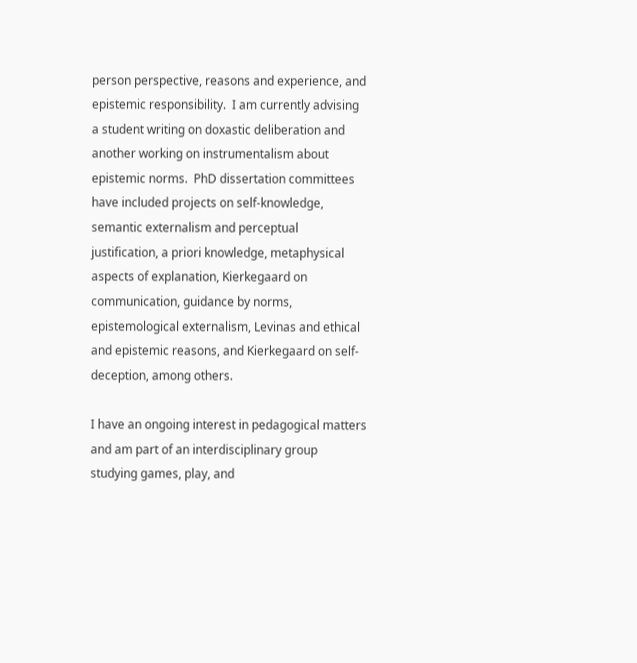person perspective, reasons and experience, and epistemic responsibility.  I am currently advising a student writing on doxastic deliberation and another working on instrumentalism about epistemic norms.  PhD dissertation committees have included projects on self-knowledge, semantic externalism and perceptual justification, a priori knowledge, metaphysical aspects of explanation, Kierkegaard on communication, guidance by norms, epistemological externalism, Levinas and ethical and epistemic reasons, and Kierkegaard on self-deception, among others.

I have an ongoing interest in pedagogical matters and am part of an interdisciplinary group studying games, play, and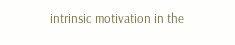intrinsic motivation in the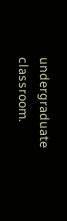undergraduate classroom.